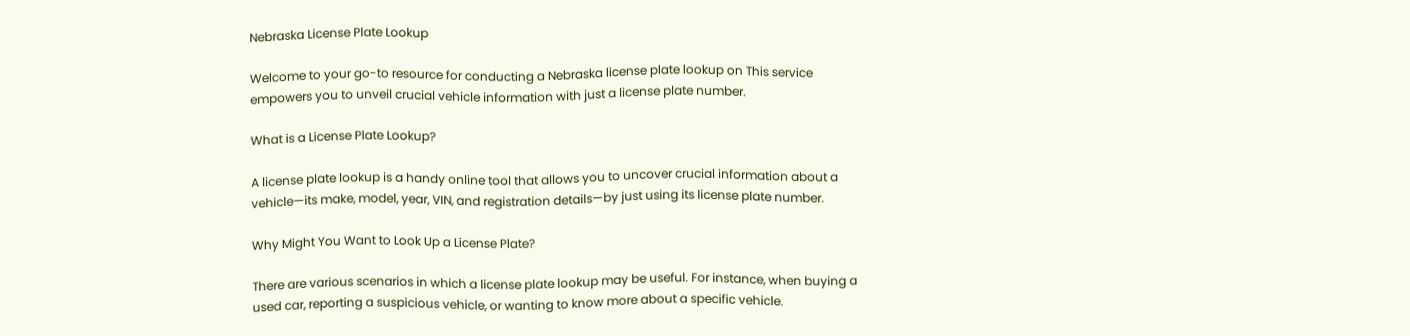Nebraska License Plate Lookup

Welcome to your go-to resource for conducting a Nebraska license plate lookup on This service empowers you to unveil crucial vehicle information with just a license plate number.

What is a License Plate Lookup?

A license plate lookup is a handy online tool that allows you to uncover crucial information about a vehicle—its make, model, year, VIN, and registration details—by just using its license plate number.

Why Might You Want to Look Up a License Plate?

There are various scenarios in which a license plate lookup may be useful. For instance, when buying a used car, reporting a suspicious vehicle, or wanting to know more about a specific vehicle.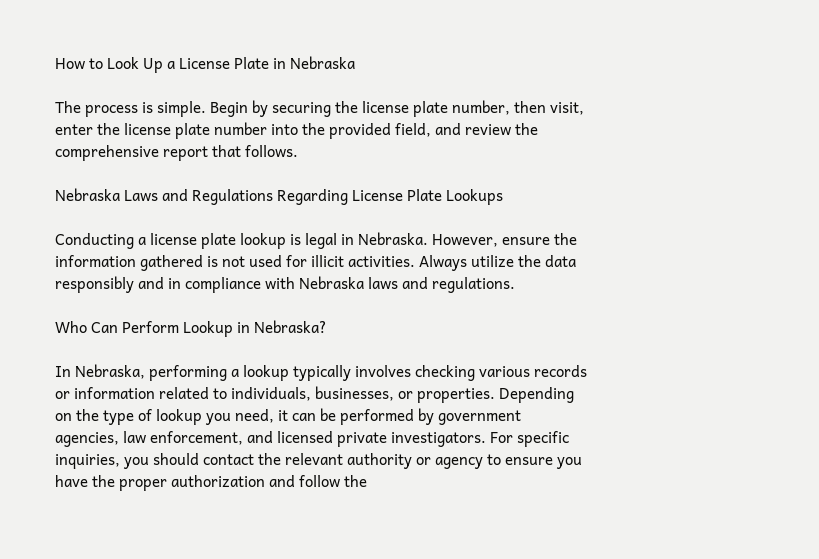How to Look Up a License Plate in Nebraska

The process is simple. Begin by securing the license plate number, then visit, enter the license plate number into the provided field, and review the comprehensive report that follows.

Nebraska Laws and Regulations Regarding License Plate Lookups

Conducting a license plate lookup is legal in Nebraska. However, ensure the information gathered is not used for illicit activities. Always utilize the data responsibly and in compliance with Nebraska laws and regulations.

Who Can Perform Lookup in Nebraska?

In Nebraska, performing a lookup typically involves checking various records or information related to individuals, businesses, or properties. Depending on the type of lookup you need, it can be performed by government agencies, law enforcement, and licensed private investigators. For specific inquiries, you should contact the relevant authority or agency to ensure you have the proper authorization and follow the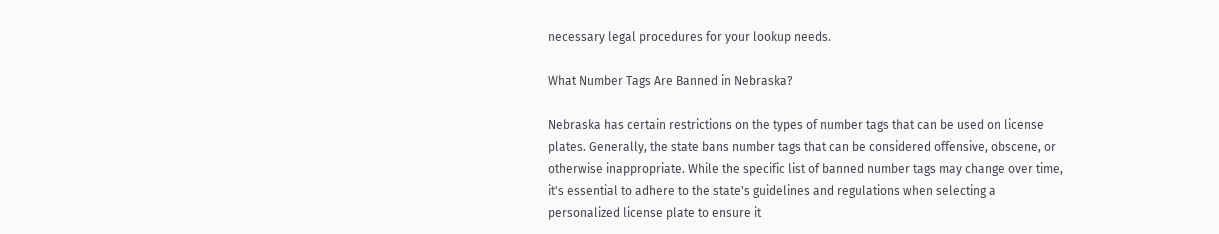necessary legal procedures for your lookup needs.

What Number Tags Are Banned in Nebraska?

Nebraska has certain restrictions on the types of number tags that can be used on license plates. Generally, the state bans number tags that can be considered offensive, obscene, or otherwise inappropriate. While the specific list of banned number tags may change over time, it's essential to adhere to the state's guidelines and regulations when selecting a personalized license plate to ensure it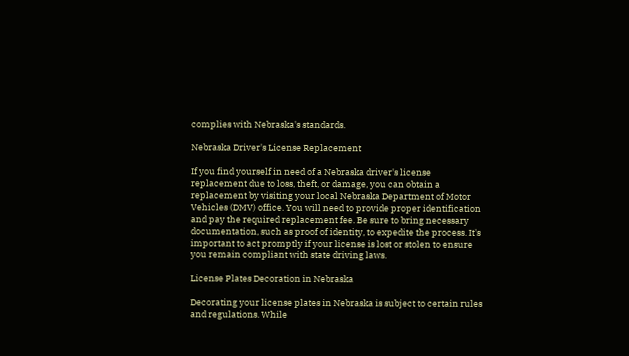complies with Nebraska's standards.

Nebraska Driver's License Replacement

If you find yourself in need of a Nebraska driver's license replacement due to loss, theft, or damage, you can obtain a replacement by visiting your local Nebraska Department of Motor Vehicles (DMV) office. You will need to provide proper identification and pay the required replacement fee. Be sure to bring necessary documentation, such as proof of identity, to expedite the process. It's important to act promptly if your license is lost or stolen to ensure you remain compliant with state driving laws.

License Plates Decoration in Nebraska

Decorating your license plates in Nebraska is subject to certain rules and regulations. While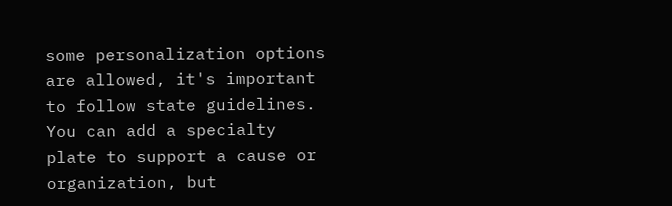some personalization options are allowed, it's important to follow state guidelines. You can add a specialty plate to support a cause or organization, but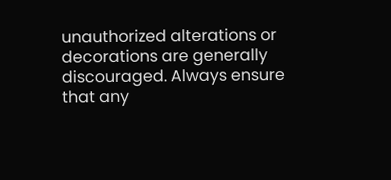unauthorized alterations or decorations are generally discouraged. Always ensure that any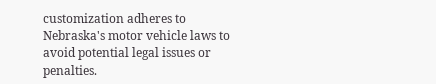customization adheres to Nebraska's motor vehicle laws to avoid potential legal issues or penalties.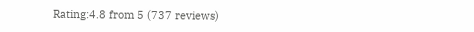Rating:4.8 from 5 (737 reviews)